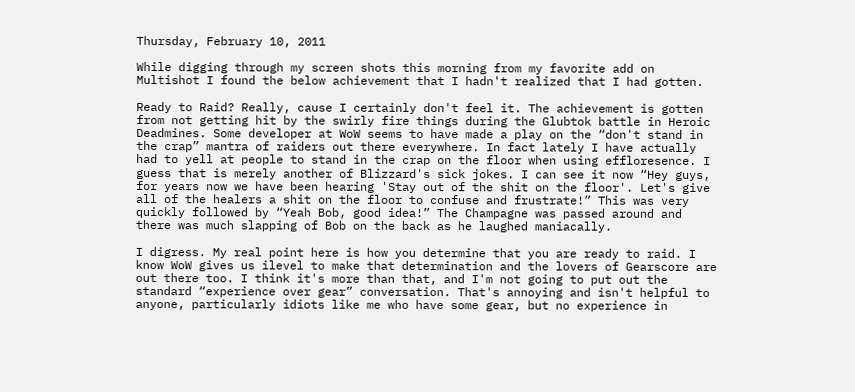Thursday, February 10, 2011

While digging through my screen shots this morning from my favorite add on Multishot I found the below achievement that I hadn't realized that I had gotten.

Ready to Raid? Really, cause I certainly don't feel it. The achievement is gotten from not getting hit by the swirly fire things during the Glubtok battle in Heroic Deadmines. Some developer at WoW seems to have made a play on the “don't stand in the crap” mantra of raiders out there everywhere. In fact lately I have actually had to yell at people to stand in the crap on the floor when using effloresence. I guess that is merely another of Blizzard's sick jokes. I can see it now “Hey guys, for years now we have been hearing 'Stay out of the shit on the floor'. Let's give all of the healers a shit on the floor to confuse and frustrate!” This was very quickly followed by “Yeah Bob, good idea!” The Champagne was passed around and there was much slapping of Bob on the back as he laughed maniacally.

I digress. My real point here is how you determine that you are ready to raid. I know WoW gives us ilevel to make that determination and the lovers of Gearscore are out there too. I think it's more than that, and I'm not going to put out the standard “experience over gear” conversation. That's annoying and isn't helpful to anyone, particularly idiots like me who have some gear, but no experience in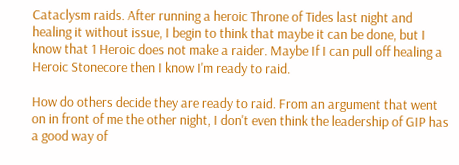Cataclysm raids. After running a heroic Throne of Tides last night and healing it without issue, I begin to think that maybe it can be done, but I know that 1 Heroic does not make a raider. Maybe If I can pull off healing a Heroic Stonecore then I know I'm ready to raid.

How do others decide they are ready to raid. From an argument that went on in front of me the other night, I don't even think the leadership of GIP has a good way of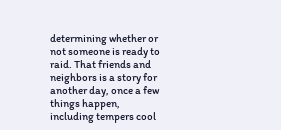determining whether or not someone is ready to raid. That friends and neighbors is a story for another day, once a few things happen, including tempers cool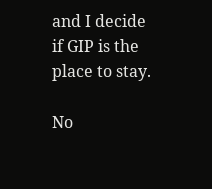and I decide if GIP is the place to stay.

No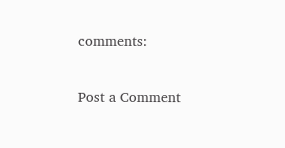comments:

Post a Comment